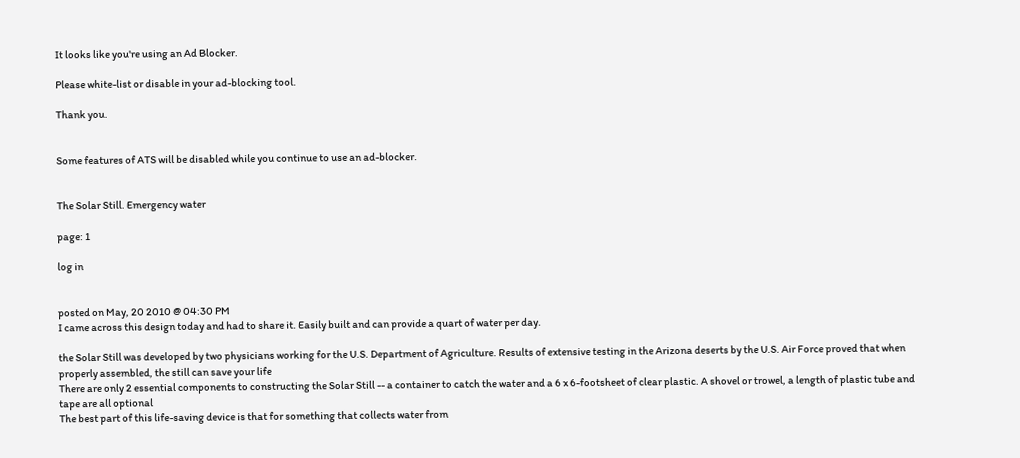It looks like you're using an Ad Blocker.

Please white-list or disable in your ad-blocking tool.

Thank you.


Some features of ATS will be disabled while you continue to use an ad-blocker.


The Solar Still. Emergency water

page: 1

log in


posted on May, 20 2010 @ 04:30 PM
I came across this design today and had to share it. Easily built and can provide a quart of water per day.

the Solar Still was developed by two physicians working for the U.S. Department of Agriculture. Results of extensive testing in the Arizona deserts by the U.S. Air Force proved that when properly assembled, the still can save your life
There are only 2 essential components to constructing the Solar Still -- a container to catch the water and a 6 x 6-footsheet of clear plastic. A shovel or trowel, a length of plastic tube and tape are all optional
The best part of this life-saving device is that for something that collects water from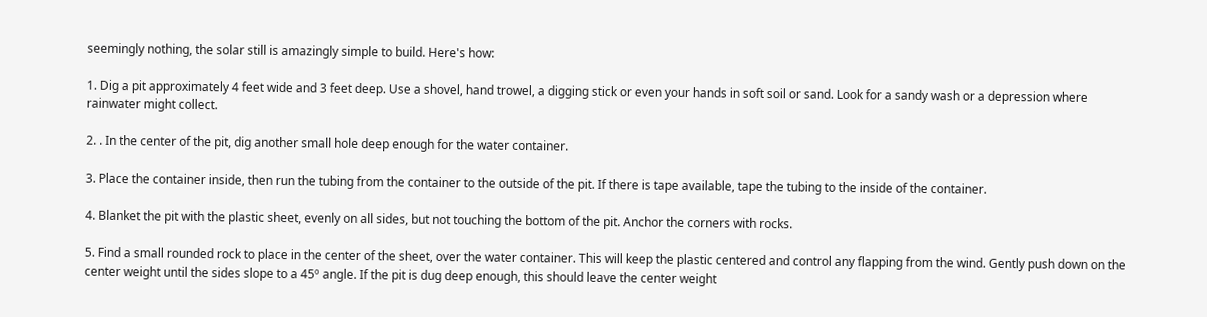seemingly nothing, the solar still is amazingly simple to build. Here's how:

1. Dig a pit approximately 4 feet wide and 3 feet deep. Use a shovel, hand trowel, a digging stick or even your hands in soft soil or sand. Look for a sandy wash or a depression where rainwater might collect.

2. . In the center of the pit, dig another small hole deep enough for the water container.

3. Place the container inside, then run the tubing from the container to the outside of the pit. If there is tape available, tape the tubing to the inside of the container.

4. Blanket the pit with the plastic sheet, evenly on all sides, but not touching the bottom of the pit. Anchor the corners with rocks.

5. Find a small rounded rock to place in the center of the sheet, over the water container. This will keep the plastic centered and control any flapping from the wind. Gently push down on the center weight until the sides slope to a 45º angle. If the pit is dug deep enough, this should leave the center weight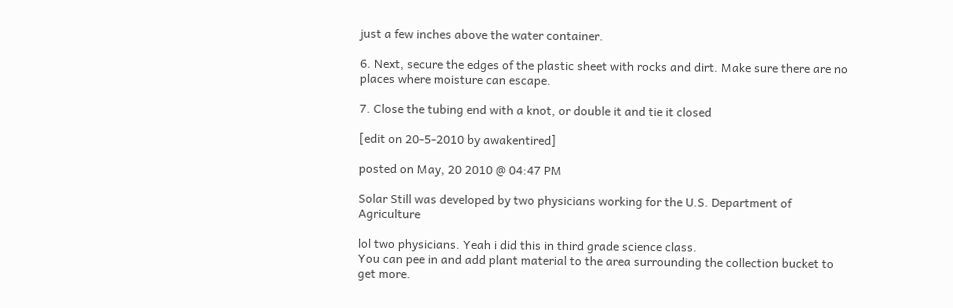just a few inches above the water container.

6. Next, secure the edges of the plastic sheet with rocks and dirt. Make sure there are no places where moisture can escape.

7. Close the tubing end with a knot, or double it and tie it closed

[edit on 20-5-2010 by awakentired]

posted on May, 20 2010 @ 04:47 PM

Solar Still was developed by two physicians working for the U.S. Department of Agriculture

lol two physicians. Yeah i did this in third grade science class.
You can pee in and add plant material to the area surrounding the collection bucket to get more.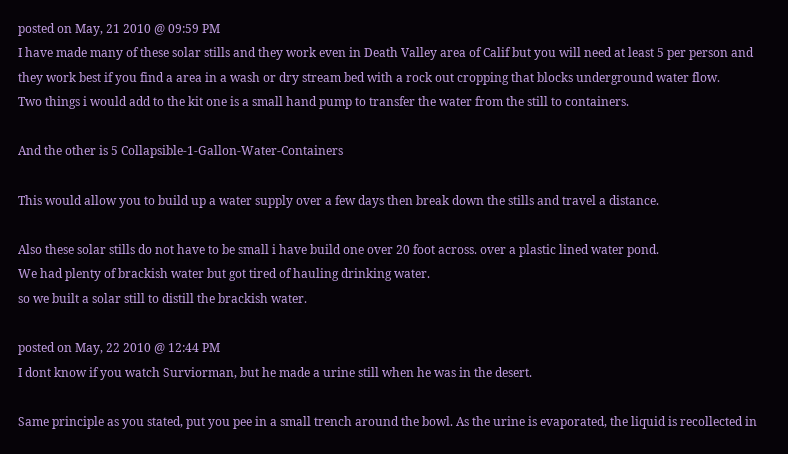posted on May, 21 2010 @ 09:59 PM
I have made many of these solar stills and they work even in Death Valley area of Calif but you will need at least 5 per person and they work best if you find a area in a wash or dry stream bed with a rock out cropping that blocks underground water flow.
Two things i would add to the kit one is a small hand pump to transfer the water from the still to containers.

And the other is 5 Collapsible-1-Gallon-Water-Containers

This would allow you to build up a water supply over a few days then break down the stills and travel a distance.

Also these solar stills do not have to be small i have build one over 20 foot across. over a plastic lined water pond.
We had plenty of brackish water but got tired of hauling drinking water.
so we built a solar still to distill the brackish water.

posted on May, 22 2010 @ 12:44 PM
I dont know if you watch Surviorman, but he made a urine still when he was in the desert.

Same principle as you stated, put you pee in a small trench around the bowl. As the urine is evaporated, the liquid is recollected in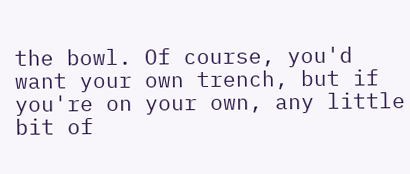the bowl. Of course, you'd want your own trench, but if you're on your own, any little bit of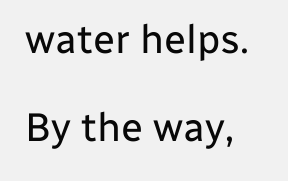water helps.

By the way,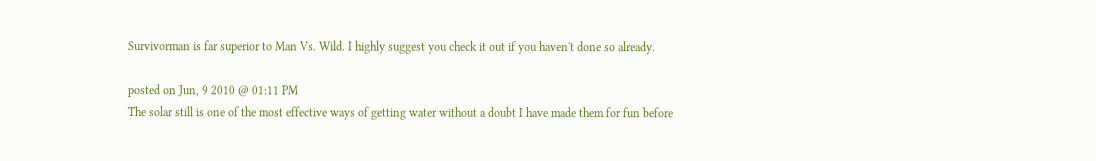Survivorman is far superior to Man Vs. Wild. I highly suggest you check it out if you haven't done so already.

posted on Jun, 9 2010 @ 01:11 PM
The solar still is one of the most effective ways of getting water without a doubt I have made them for fun before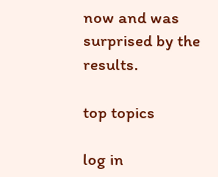now and was surprised by the results.

top topics

log in